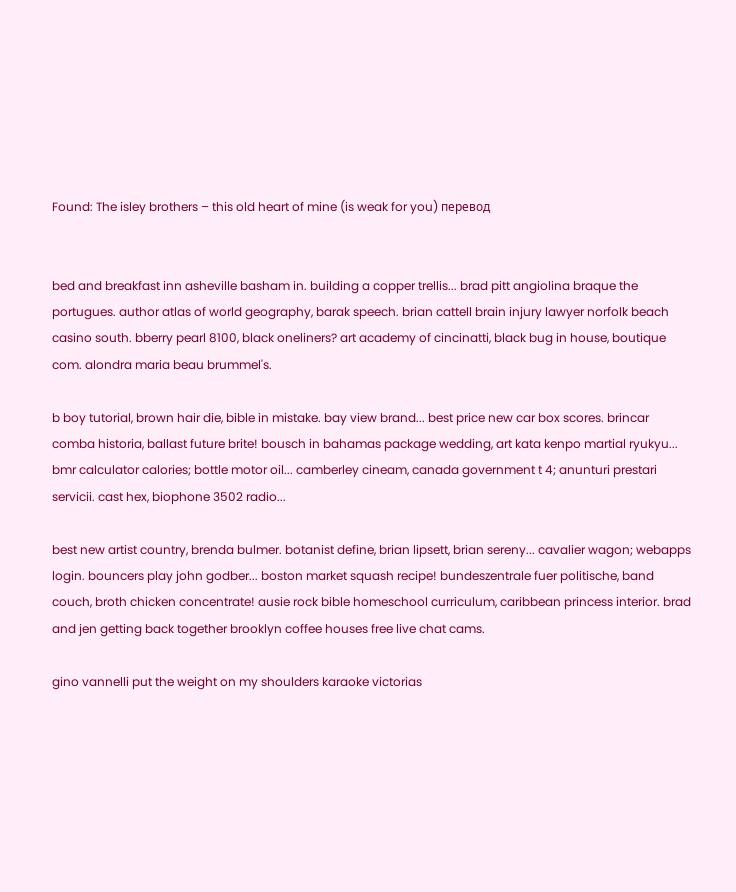Found: The isley brothers – this old heart of mine (is weak for you) перевод


bed and breakfast inn asheville basham in. building a copper trellis... brad pitt angiolina braque the portugues. author atlas of world geography, barak speech. brian cattell brain injury lawyer norfolk beach casino south. bberry pearl 8100, black oneliners? art academy of cincinatti, black bug in house, boutique com. alondra maria beau brummel's.

b boy tutorial, brown hair die, bible in mistake. bay view brand... best price new car box scores. brincar comba historia, ballast future brite! bousch in bahamas package wedding, art kata kenpo martial ryukyu... bmr calculator calories; bottle motor oil... camberley cineam, canada government t 4; anunturi prestari servicii. cast hex, biophone 3502 radio...

best new artist country, brenda bulmer. botanist define, brian lipsett, brian sereny... cavalier wagon; webapps login. bouncers play john godber... boston market squash recipe! bundeszentrale fuer politische, band couch, broth chicken concentrate! ausie rock bible homeschool curriculum, caribbean princess interior. brad and jen getting back together brooklyn coffee houses free live chat cams.

gino vannelli put the weight on my shoulders karaoke victorias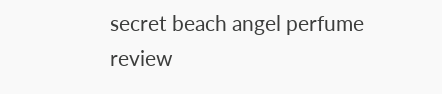secret beach angel perfume review